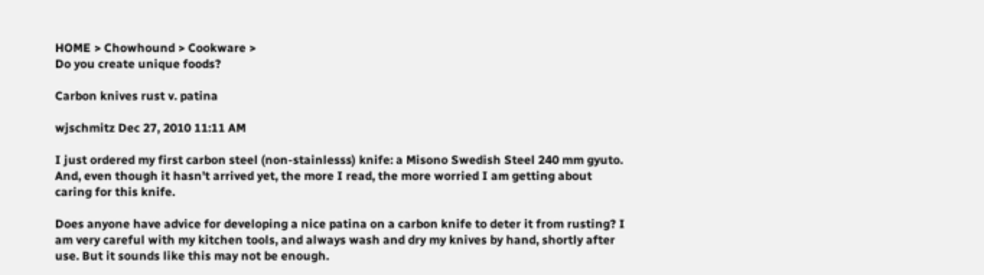HOME > Chowhound > Cookware >
Do you create unique foods?

Carbon knives rust v. patina

wjschmitz Dec 27, 2010 11:11 AM

I just ordered my first carbon steel (non-stainlesss) knife: a Misono Swedish Steel 240 mm gyuto. And, even though it hasn't arrived yet, the more I read, the more worried I am getting about caring for this knife.

Does anyone have advice for developing a nice patina on a carbon knife to deter it from rusting? I am very careful with my kitchen tools, and always wash and dry my knives by hand, shortly after use. But it sounds like this may not be enough.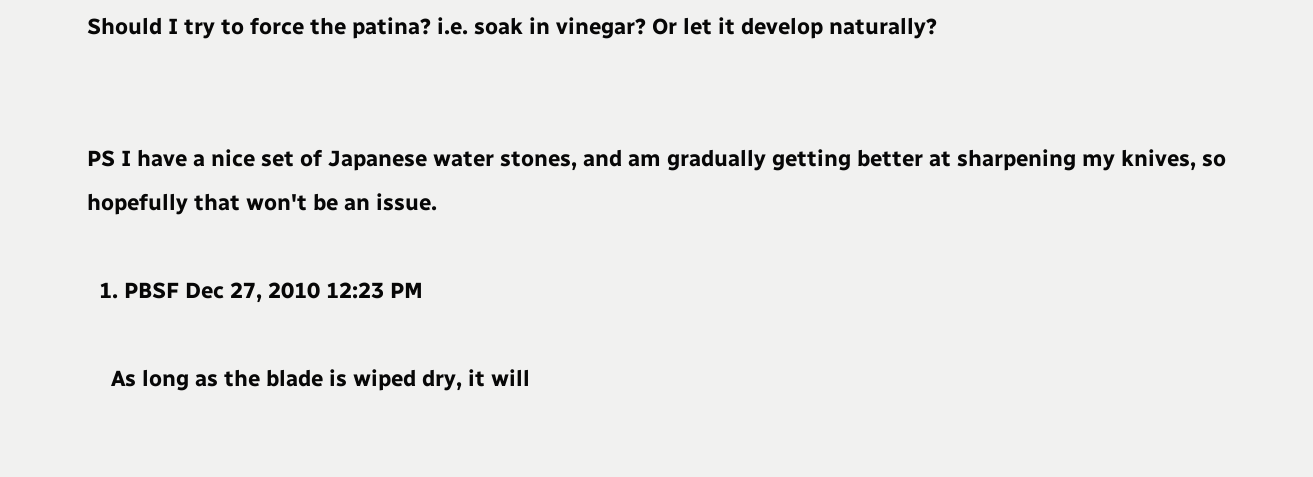Should I try to force the patina? i.e. soak in vinegar? Or let it develop naturally?


PS I have a nice set of Japanese water stones, and am gradually getting better at sharpening my knives, so hopefully that won't be an issue.

  1. PBSF Dec 27, 2010 12:23 PM

    As long as the blade is wiped dry, it will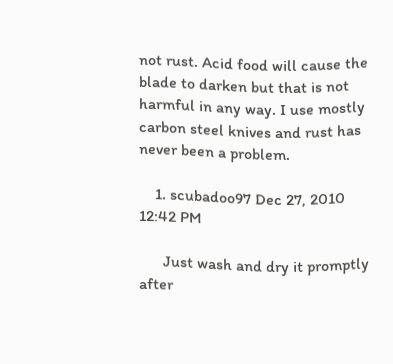not rust. Acid food will cause the blade to darken but that is not harmful in any way. I use mostly carbon steel knives and rust has never been a problem.

    1. scubadoo97 Dec 27, 2010 12:42 PM

      Just wash and dry it promptly after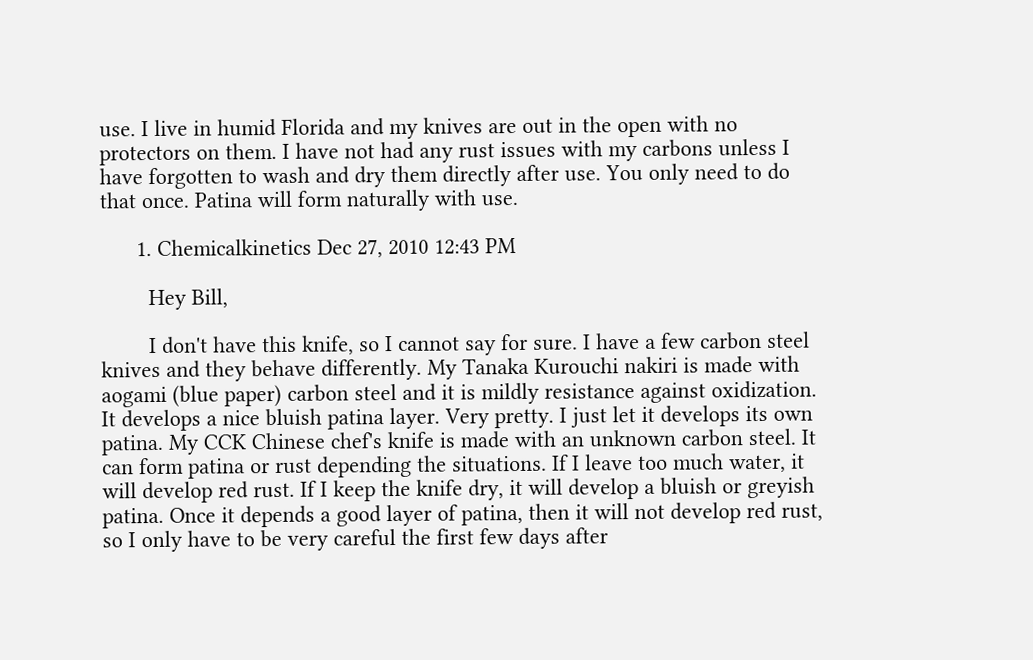use. I live in humid Florida and my knives are out in the open with no protectors on them. I have not had any rust issues with my carbons unless I have forgotten to wash and dry them directly after use. You only need to do that once. Patina will form naturally with use.

      1. Chemicalkinetics Dec 27, 2010 12:43 PM

        Hey Bill,

        I don't have this knife, so I cannot say for sure. I have a few carbon steel knives and they behave differently. My Tanaka Kurouchi nakiri is made with aogami (blue paper) carbon steel and it is mildly resistance against oxidization. It develops a nice bluish patina layer. Very pretty. I just let it develops its own patina. My CCK Chinese chef's knife is made with an unknown carbon steel. It can form patina or rust depending the situations. If I leave too much water, it will develop red rust. If I keep the knife dry, it will develop a bluish or greyish patina. Once it depends a good layer of patina, then it will not develop red rust, so I only have to be very careful the first few days after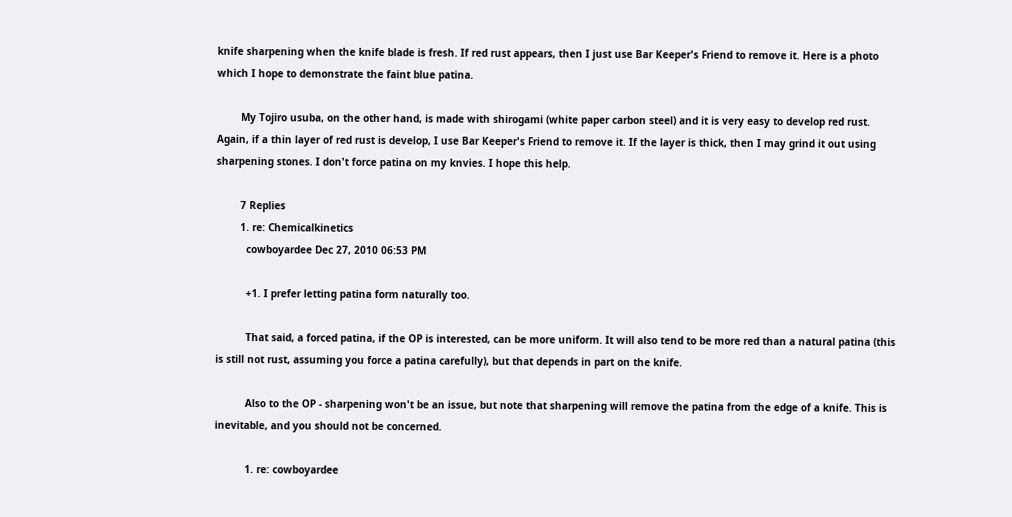knife sharpening when the knife blade is fresh. If red rust appears, then I just use Bar Keeper's Friend to remove it. Here is a photo which I hope to demonstrate the faint blue patina.

        My Tojiro usuba, on the other hand, is made with shirogami (white paper carbon steel) and it is very easy to develop red rust. Again, if a thin layer of red rust is develop, I use Bar Keeper's Friend to remove it. If the layer is thick, then I may grind it out using sharpening stones. I don't force patina on my knvies. I hope this help.

        7 Replies
        1. re: Chemicalkinetics
          cowboyardee Dec 27, 2010 06:53 PM

          +1. I prefer letting patina form naturally too.

          That said, a forced patina, if the OP is interested, can be more uniform. It will also tend to be more red than a natural patina (this is still not rust, assuming you force a patina carefully), but that depends in part on the knife.

          Also to the OP - sharpening won't be an issue, but note that sharpening will remove the patina from the edge of a knife. This is inevitable, and you should not be concerned.

          1. re: cowboyardee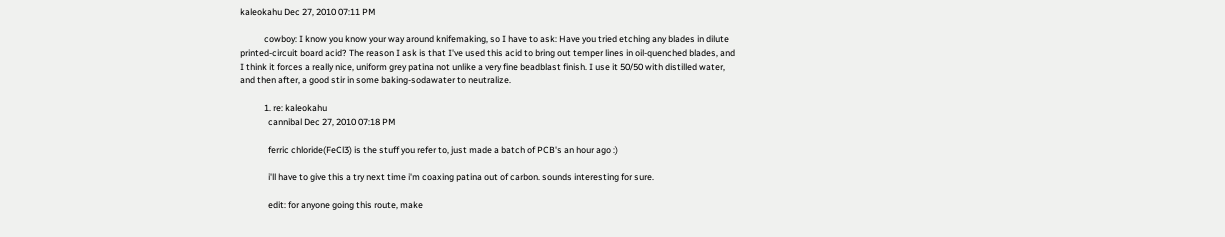kaleokahu Dec 27, 2010 07:11 PM

            cowboy: I know you know your way around knifemaking, so I have to ask: Have you tried etching any blades in dilute printed-circuit board acid? The reason I ask is that I've used this acid to bring out temper lines in oil-quenched blades, and I think it forces a really nice, uniform grey patina not unlike a very fine beadblast finish. I use it 50/50 with distilled water, and then after, a good stir in some baking-sodawater to neutralize.

            1. re: kaleokahu
              cannibal Dec 27, 2010 07:18 PM

              ferric chloride(FeCl3) is the stuff you refer to, just made a batch of PCB's an hour ago :)

              i'll have to give this a try next time i'm coaxing patina out of carbon. sounds interesting for sure.

              edit: for anyone going this route, make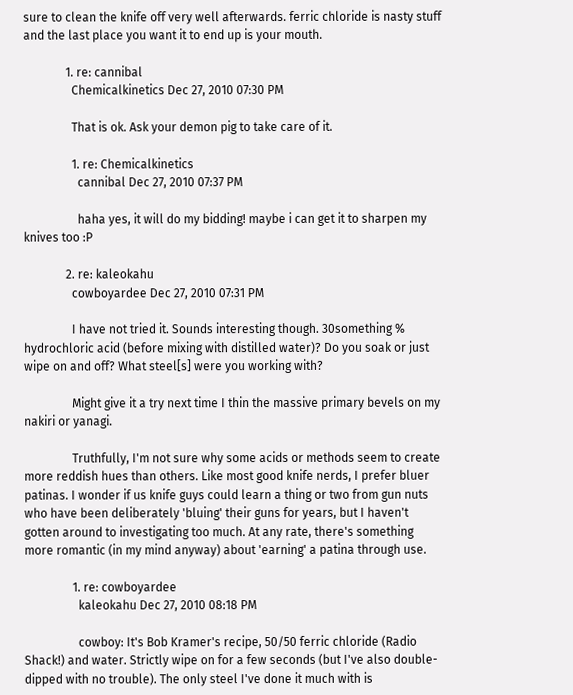sure to clean the knife off very well afterwards. ferric chloride is nasty stuff and the last place you want it to end up is your mouth.

              1. re: cannibal
                Chemicalkinetics Dec 27, 2010 07:30 PM

                That is ok. Ask your demon pig to take care of it.

                1. re: Chemicalkinetics
                  cannibal Dec 27, 2010 07:37 PM

                  haha yes, it will do my bidding! maybe i can get it to sharpen my knives too :P

              2. re: kaleokahu
                cowboyardee Dec 27, 2010 07:31 PM

                I have not tried it. Sounds interesting though. 30something % hydrochloric acid (before mixing with distilled water)? Do you soak or just wipe on and off? What steel[s] were you working with?

                Might give it a try next time I thin the massive primary bevels on my nakiri or yanagi.

                Truthfully, I'm not sure why some acids or methods seem to create more reddish hues than others. Like most good knife nerds, I prefer bluer patinas. I wonder if us knife guys could learn a thing or two from gun nuts who have been deliberately 'bluing' their guns for years, but I haven't gotten around to investigating too much. At any rate, there's something more romantic (in my mind anyway) about 'earning' a patina through use.

                1. re: cowboyardee
                  kaleokahu Dec 27, 2010 08:18 PM

                  cowboy: It's Bob Kramer's recipe, 50/50 ferric chloride (Radio Shack!) and water. Strictly wipe on for a few seconds (but I've also double-dipped with no trouble). The only steel I've done it much with is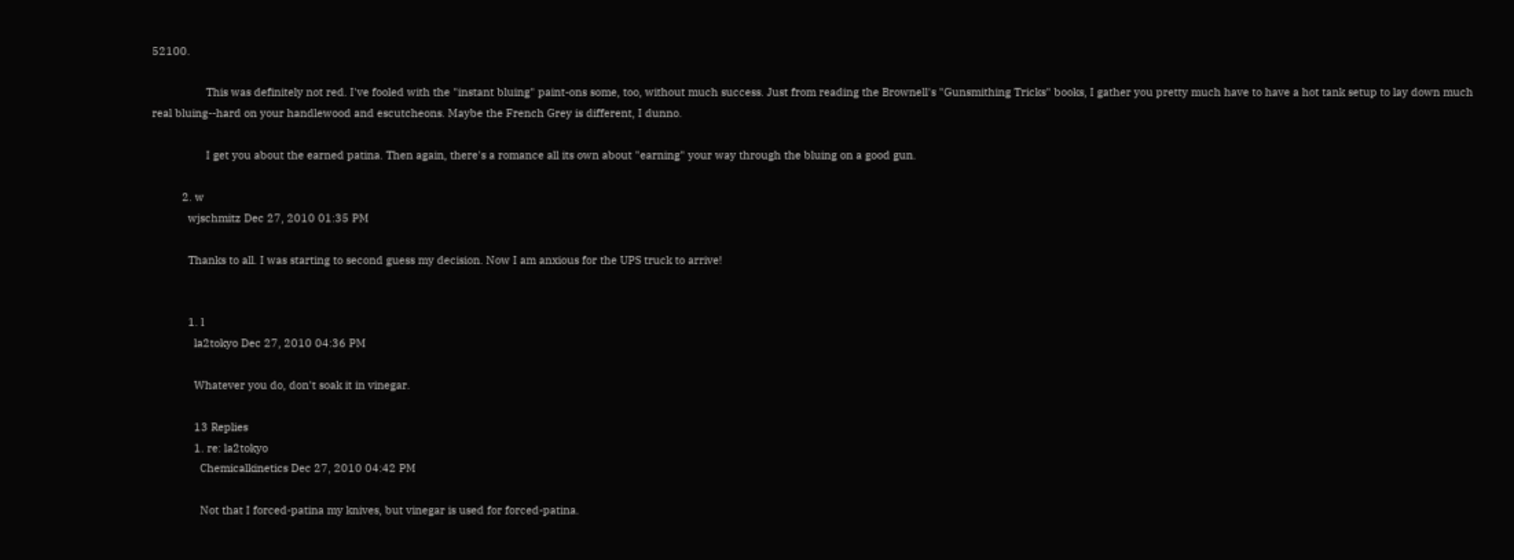52100.

                  This was definitely not red. I've fooled with the "instant bluing" paint-ons some, too, without much success. Just from reading the Brownell's "Gunsmithing Tricks" books, I gather you pretty much have to have a hot tank setup to lay down much real bluing--hard on your handlewood and escutcheons. Maybe the French Grey is different, I dunno.

                  I get you about the earned patina. Then again, there's a romance all its own about "earning" your way through the bluing on a good gun.

          2. w
            wjschmitz Dec 27, 2010 01:35 PM

            Thanks to all. I was starting to second guess my decision. Now I am anxious for the UPS truck to arrive!


            1. l
              la2tokyo Dec 27, 2010 04:36 PM

              Whatever you do, don't soak it in vinegar.

              13 Replies
              1. re: la2tokyo
                Chemicalkinetics Dec 27, 2010 04:42 PM

                Not that I forced-patina my knives, but vinegar is used for forced-patina.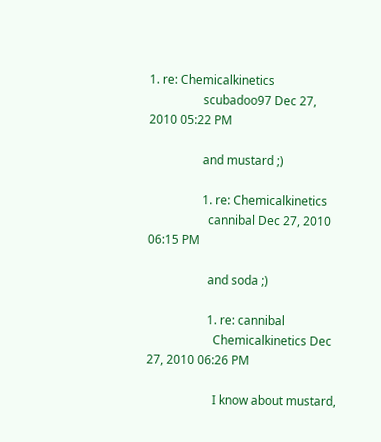1. re: Chemicalkinetics
                  scubadoo97 Dec 27, 2010 05:22 PM

                  and mustard ;)

                  1. re: Chemicalkinetics
                    cannibal Dec 27, 2010 06:15 PM

                    and soda ;)

                    1. re: cannibal
                      Chemicalkinetics Dec 27, 2010 06:26 PM

                      I know about mustard,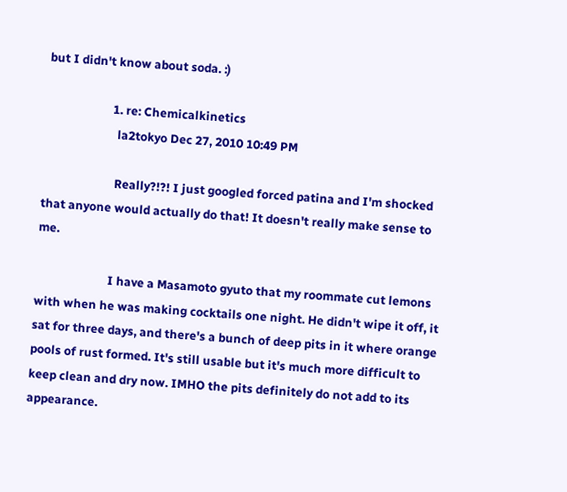but I didn't know about soda. :)

                      1. re: Chemicalkinetics
                        la2tokyo Dec 27, 2010 10:49 PM

                        Really?!?! I just googled forced patina and I'm shocked that anyone would actually do that! It doesn't really make sense to me.

                        I have a Masamoto gyuto that my roommate cut lemons with when he was making cocktails one night. He didn't wipe it off, it sat for three days, and there's a bunch of deep pits in it where orange pools of rust formed. It's still usable but it's much more difficult to keep clean and dry now. IMHO the pits definitely do not add to its appearance.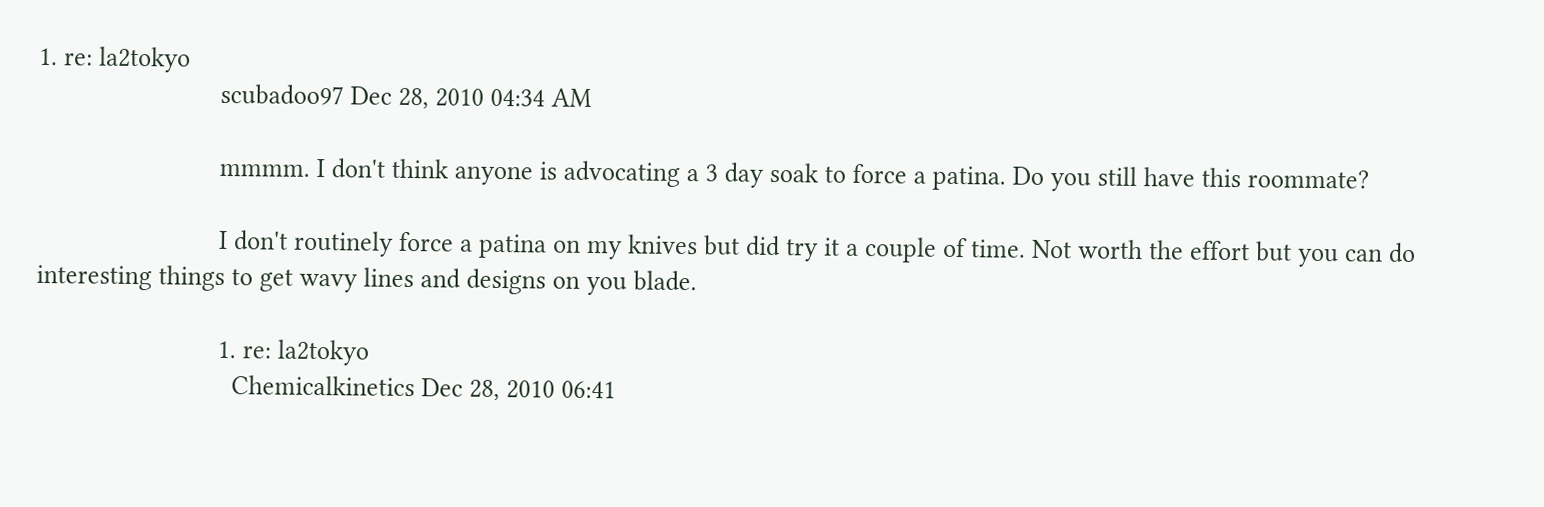1. re: la2tokyo
                          scubadoo97 Dec 28, 2010 04:34 AM

                          mmmm. I don't think anyone is advocating a 3 day soak to force a patina. Do you still have this roommate?

                          I don't routinely force a patina on my knives but did try it a couple of time. Not worth the effort but you can do interesting things to get wavy lines and designs on you blade.

                          1. re: la2tokyo
                            Chemicalkinetics Dec 28, 2010 06:41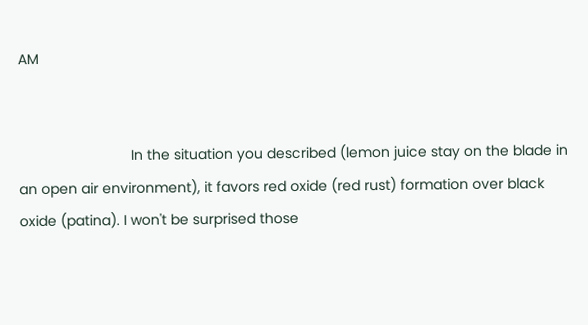AM


                            In the situation you described (lemon juice stay on the blade in an open air environment), it favors red oxide (red rust) formation over black oxide (patina). I won't be surprised those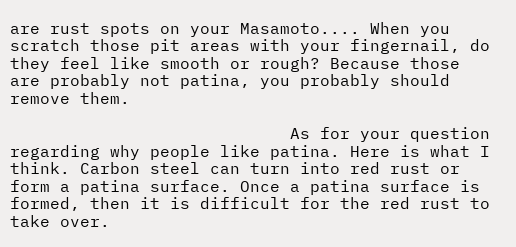are rust spots on your Masamoto.... When you scratch those pit areas with your fingernail, do they feel like smooth or rough? Because those are probably not patina, you probably should remove them.

                            As for your question regarding why people like patina. Here is what I think. Carbon steel can turn into red rust or form a patina surface. Once a patina surface is formed, then it is difficult for the red rust to take over.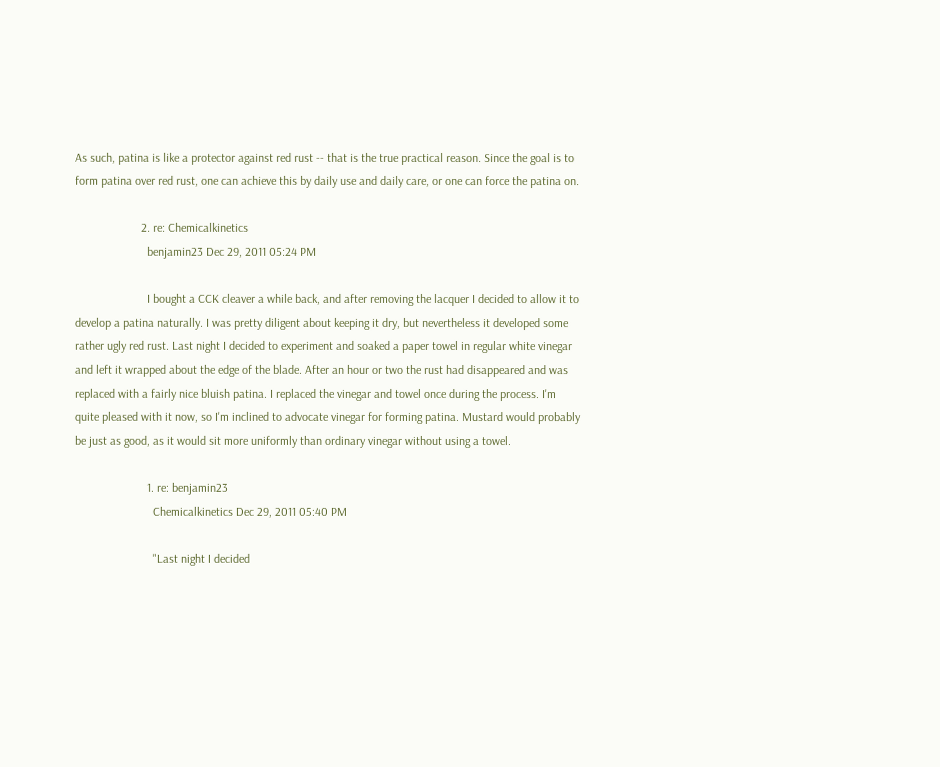As such, patina is like a protector against red rust -- that is the true practical reason. Since the goal is to form patina over red rust, one can achieve this by daily use and daily care, or one can force the patina on.

                      2. re: Chemicalkinetics
                        benjamin23 Dec 29, 2011 05:24 PM

                        I bought a CCK cleaver a while back, and after removing the lacquer I decided to allow it to develop a patina naturally. I was pretty diligent about keeping it dry, but nevertheless it developed some rather ugly red rust. Last night I decided to experiment and soaked a paper towel in regular white vinegar and left it wrapped about the edge of the blade. After an hour or two the rust had disappeared and was replaced with a fairly nice bluish patina. I replaced the vinegar and towel once during the process. I'm quite pleased with it now, so I'm inclined to advocate vinegar for forming patina. Mustard would probably be just as good, as it would sit more uniformly than ordinary vinegar without using a towel.

                        1. re: benjamin23
                          Chemicalkinetics Dec 29, 2011 05:40 PM

                          "Last night I decided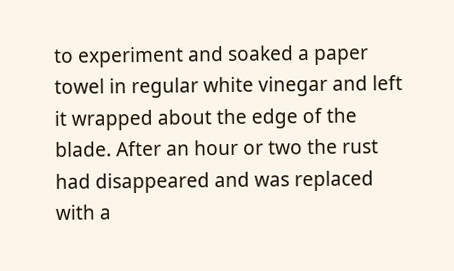to experiment and soaked a paper towel in regular white vinegar and left it wrapped about the edge of the blade. After an hour or two the rust had disappeared and was replaced with a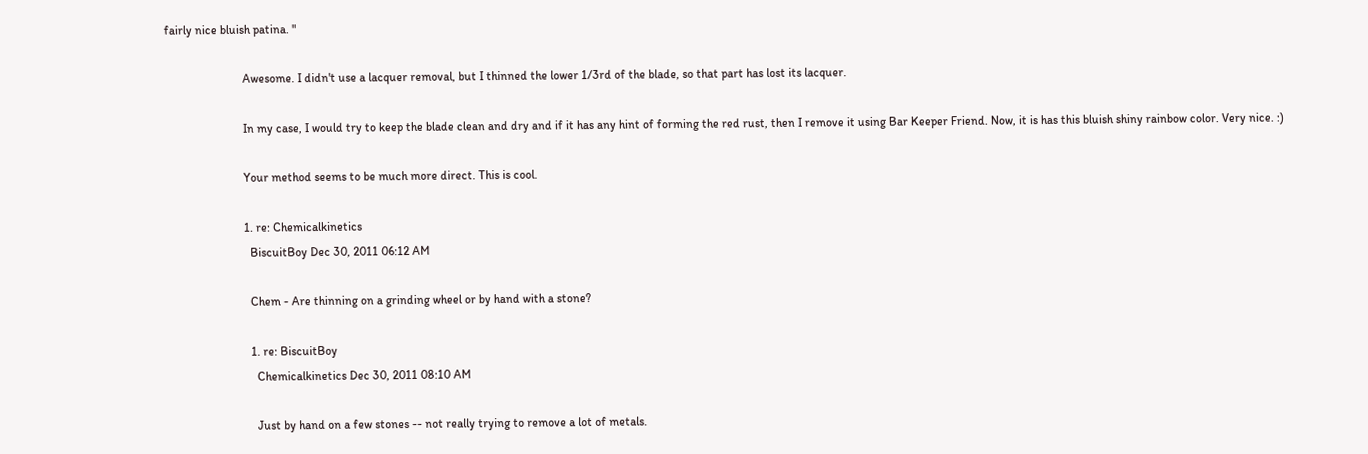fairly nice bluish patina. "

                          Awesome. I didn't use a lacquer removal, but I thinned the lower 1/3rd of the blade, so that part has lost its lacquer.

                          In my case, I would try to keep the blade clean and dry and if it has any hint of forming the red rust, then I remove it using Bar Keeper Friend. Now, it is has this bluish shiny rainbow color. Very nice. :)

                          Your method seems to be much more direct. This is cool.

                          1. re: Chemicalkinetics
                            BiscuitBoy Dec 30, 2011 06:12 AM

                            Chem - Are thinning on a grinding wheel or by hand with a stone?

                            1. re: BiscuitBoy
                              Chemicalkinetics Dec 30, 2011 08:10 AM

                              Just by hand on a few stones -- not really trying to remove a lot of metals.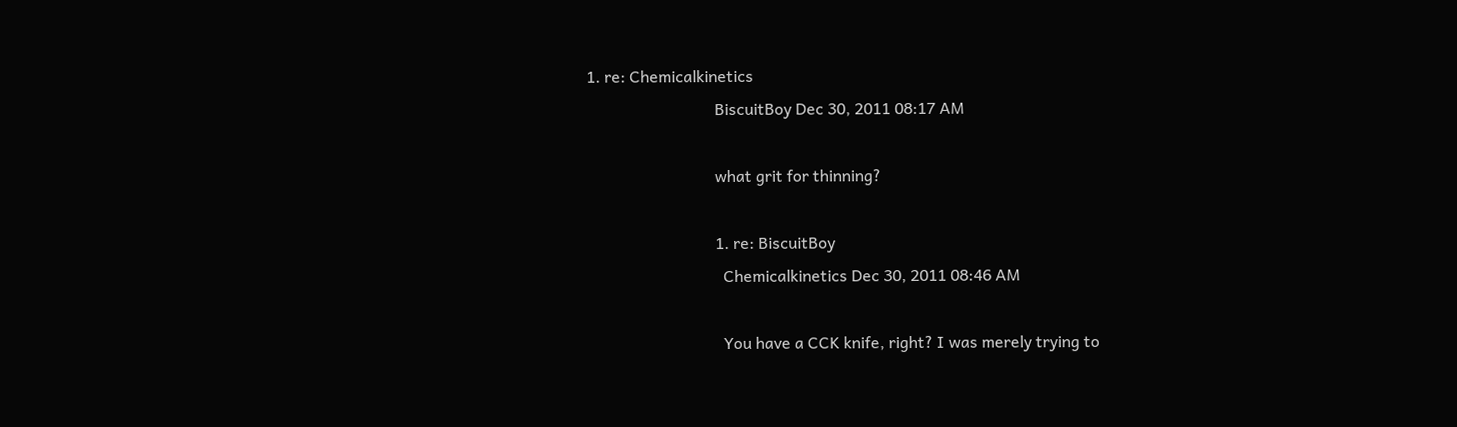1. re: Chemicalkinetics
                                BiscuitBoy Dec 30, 2011 08:17 AM

                                what grit for thinning?

                                1. re: BiscuitBoy
                                  Chemicalkinetics Dec 30, 2011 08:46 AM

                                  You have a CCK knife, right? I was merely trying to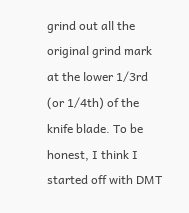grind out all the original grind mark at the lower 1/3rd (or 1/4th) of the knife blade. To be honest, I think I started off with DMT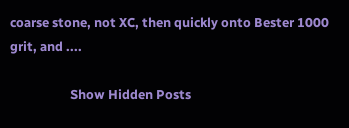coarse stone, not XC, then quickly onto Bester 1000 grit, and ....

                    Show Hidden Posts